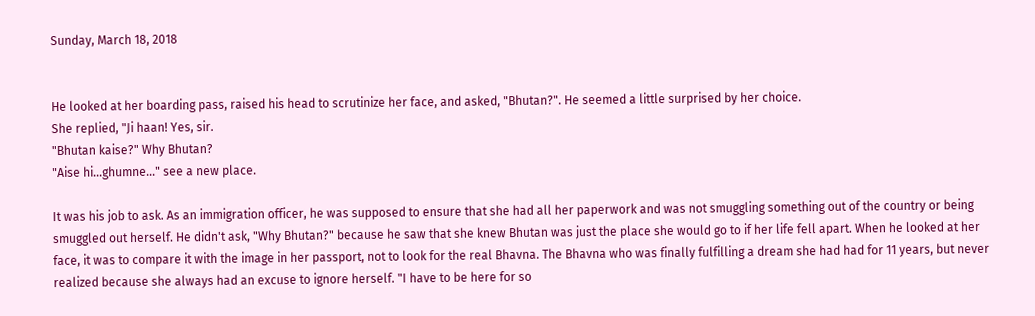Sunday, March 18, 2018


He looked at her boarding pass, raised his head to scrutinize her face, and asked, "Bhutan?". He seemed a little surprised by her choice.
She replied, "Ji haan! Yes, sir.
"Bhutan kaise?" Why Bhutan?
"Aise hi...ghumne..." see a new place.

It was his job to ask. As an immigration officer, he was supposed to ensure that she had all her paperwork and was not smuggling something out of the country or being smuggled out herself. He didn't ask, "Why Bhutan?" because he saw that she knew Bhutan was just the place she would go to if her life fell apart. When he looked at her face, it was to compare it with the image in her passport, not to look for the real Bhavna. The Bhavna who was finally fulfilling a dream she had had for 11 years, but never realized because she always had an excuse to ignore herself. "I have to be here for so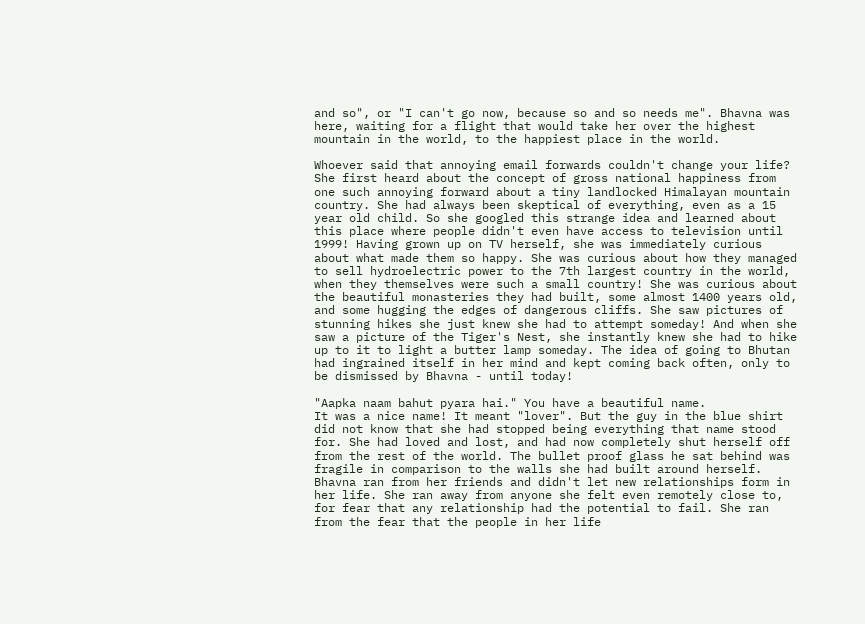and so", or "I can't go now, because so and so needs me". Bhavna was here, waiting for a flight that would take her over the highest mountain in the world, to the happiest place in the world.

Whoever said that annoying email forwards couldn't change your life? She first heard about the concept of gross national happiness from one such annoying forward about a tiny landlocked Himalayan mountain country. She had always been skeptical of everything, even as a 15 year old child. So she googled this strange idea and learned about this place where people didn't even have access to television until 1999! Having grown up on TV herself, she was immediately curious about what made them so happy. She was curious about how they managed to sell hydroelectric power to the 7th largest country in the world, when they themselves were such a small country! She was curious about the beautiful monasteries they had built, some almost 1400 years old, and some hugging the edges of dangerous cliffs. She saw pictures of stunning hikes she just knew she had to attempt someday! And when she saw a picture of the Tiger's Nest, she instantly knew she had to hike up to it to light a butter lamp someday. The idea of going to Bhutan had ingrained itself in her mind and kept coming back often, only to be dismissed by Bhavna - until today!

"Aapka naam bahut pyara hai." You have a beautiful name.
It was a nice name! It meant "lover". But the guy in the blue shirt did not know that she had stopped being everything that name stood for. She had loved and lost, and had now completely shut herself off from the rest of the world. The bullet proof glass he sat behind was fragile in comparison to the walls she had built around herself.  Bhavna ran from her friends and didn't let new relationships form in her life. She ran away from anyone she felt even remotely close to, for fear that any relationship had the potential to fail. She ran from the fear that the people in her life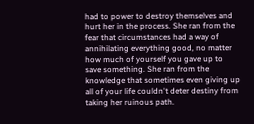had to power to destroy themselves and hurt her in the process. She ran from the fear that circumstances had a way of annihilating everything good, no matter how much of yourself you gave up to save something. She ran from the knowledge that sometimes even giving up all of your life couldn't deter destiny from taking her ruinous path.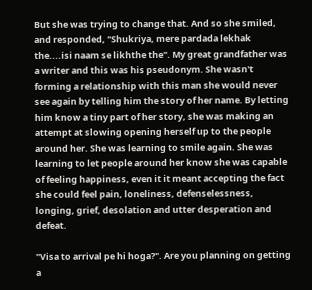But she was trying to change that. And so she smiled, and responded, "Shukriya, mere pardada lekhak the....isi naam se likhthe the". My great grandfather was a writer and this was his pseudonym. She wasn't forming a relationship with this man she would never see again by telling him the story of her name. By letting him know a tiny part of her story, she was making an attempt at slowing opening herself up to the people around her. She was learning to smile again. She was learning to let people around her know she was capable of feeling happiness, even it it meant accepting the fact she could feel pain, loneliness, defenselessness, longing, grief, desolation and utter desperation and defeat.

"Visa to arrival pe hi hoga?". Are you planning on getting a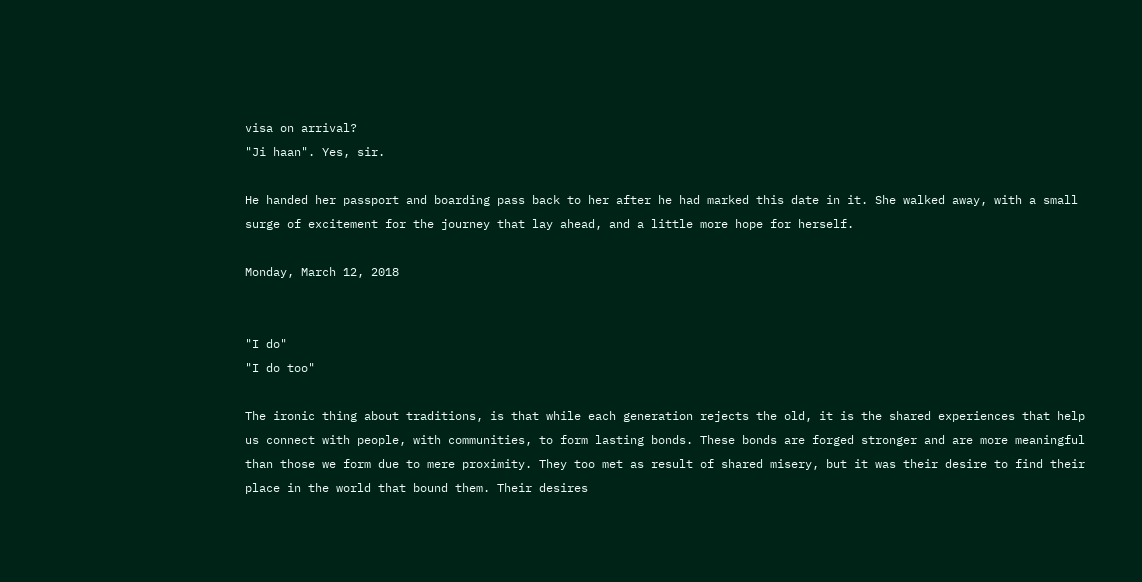visa on arrival?
"Ji haan". Yes, sir.

He handed her passport and boarding pass back to her after he had marked this date in it. She walked away, with a small surge of excitement for the journey that lay ahead, and a little more hope for herself.

Monday, March 12, 2018


"I do"
"I do too"

The ironic thing about traditions, is that while each generation rejects the old, it is the shared experiences that help us connect with people, with communities, to form lasting bonds. These bonds are forged stronger and are more meaningful than those we form due to mere proximity. They too met as result of shared misery, but it was their desire to find their place in the world that bound them. Their desires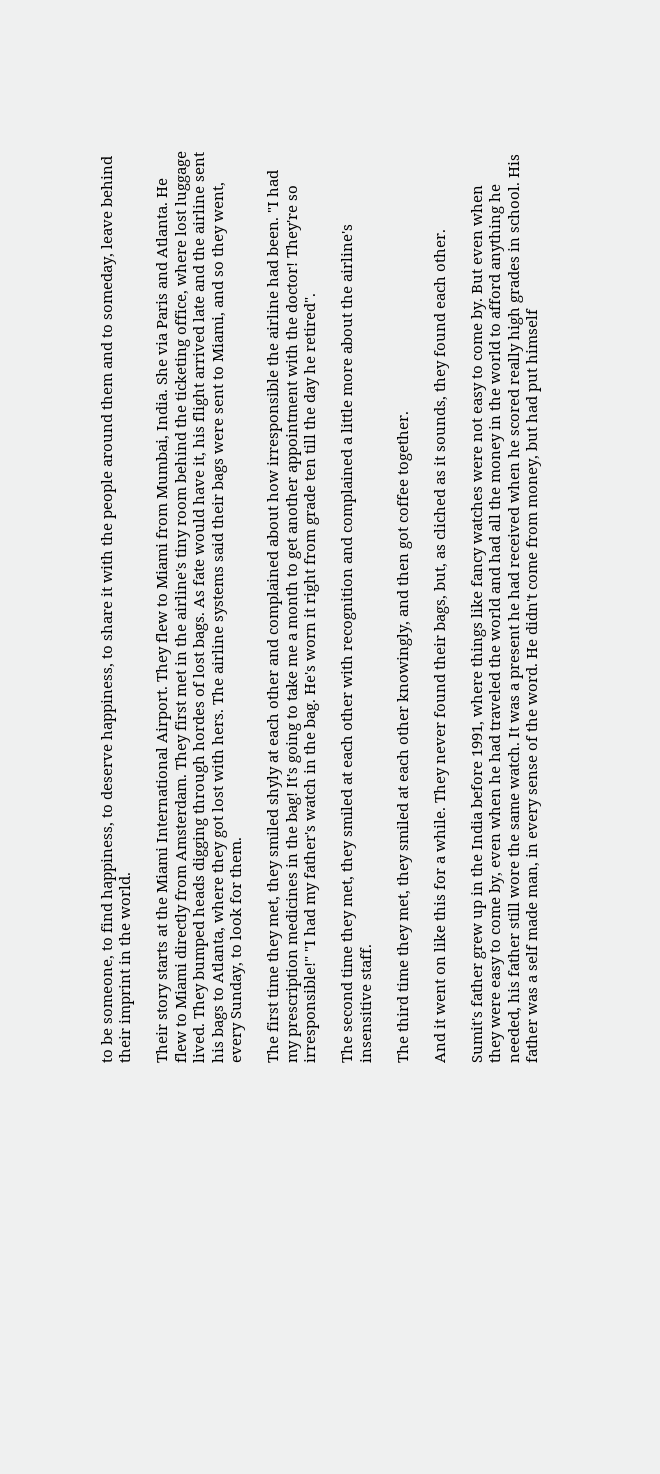to be someone, to find happiness, to deserve happiness, to share it with the people around them and to someday, leave behind their imprint in the world.

Their story starts at the Miami International Airport. They flew to Miami from Mumbai, India. She via Paris and Atlanta. He flew to Miami directly from Amsterdam. They first met in the airline's tiny room behind the ticketing office, where lost luggage lived. They bumped heads digging through hordes of lost bags. As fate would have it, his flight arrived late and the airline sent his bags to Atlanta, where they got lost with hers. The airline systems said their bags were sent to Miami, and so they went, every Sunday, to look for them.

The first time they met, they smiled shyly at each other and complained about how irresponsible the airline had been. "I had my prescription medicines in the bag! It's going to take me a month to get another appointment with the doctor! They're so irresponsible!" "I had my father's watch in the bag. He's worn it right from grade ten till the day he retired".

The second time they met, they smiled at each other with recognition and complained a little more about the airline's insensitive staff.

The third time they met, they smiled at each other knowingly, and then got coffee together.

And it went on like this for a while. They never found their bags, but, as cliched as it sounds, they found each other.

Sumit's father grew up in the India before 1991, where things like fancy watches were not easy to come by. But even when they were easy to come by, even when he had traveled the world and had all the money in the world to afford anything he needed, his father still wore the same watch. It was a present he had received when he scored really high grades in school. His father was a self made man, in every sense of the word. He didn't come from money, but had put himself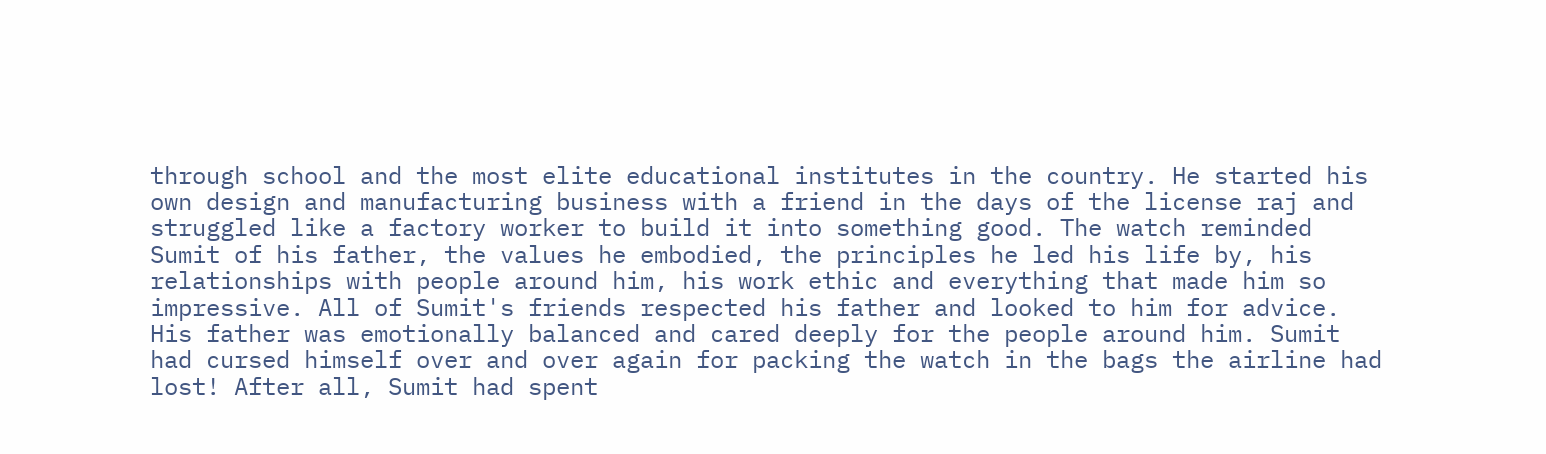through school and the most elite educational institutes in the country. He started his own design and manufacturing business with a friend in the days of the license raj and struggled like a factory worker to build it into something good. The watch reminded Sumit of his father, the values he embodied, the principles he led his life by, his relationships with people around him, his work ethic and everything that made him so impressive. All of Sumit's friends respected his father and looked to him for advice. His father was emotionally balanced and cared deeply for the people around him. Sumit had cursed himself over and over again for packing the watch in the bags the airline had lost! After all, Sumit had spent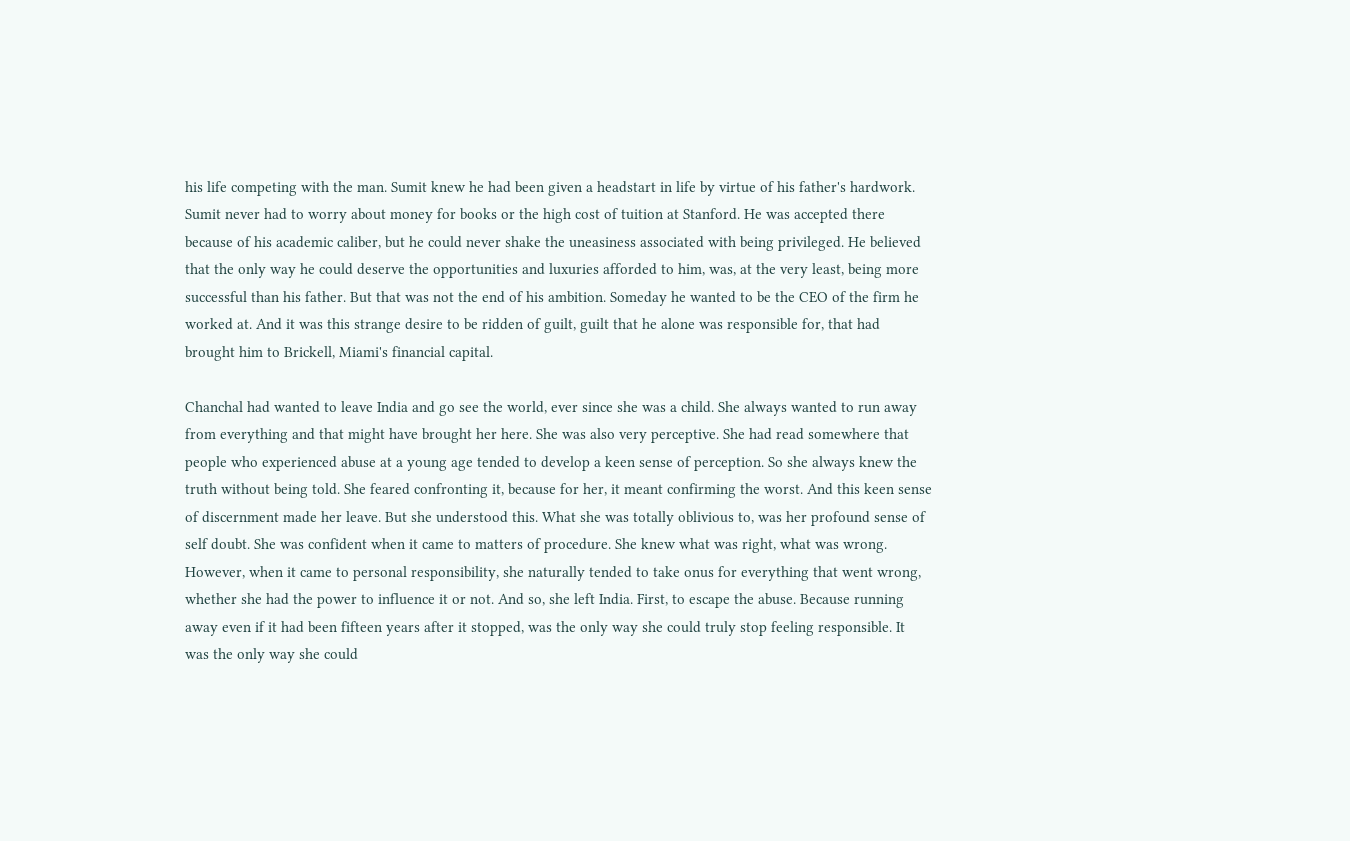his life competing with the man. Sumit knew he had been given a headstart in life by virtue of his father's hardwork. Sumit never had to worry about money for books or the high cost of tuition at Stanford. He was accepted there because of his academic caliber, but he could never shake the uneasiness associated with being privileged. He believed that the only way he could deserve the opportunities and luxuries afforded to him, was, at the very least, being more successful than his father. But that was not the end of his ambition. Someday he wanted to be the CEO of the firm he worked at. And it was this strange desire to be ridden of guilt, guilt that he alone was responsible for, that had brought him to Brickell, Miami's financial capital.

Chanchal had wanted to leave India and go see the world, ever since she was a child. She always wanted to run away from everything and that might have brought her here. She was also very perceptive. She had read somewhere that people who experienced abuse at a young age tended to develop a keen sense of perception. So she always knew the truth without being told. She feared confronting it, because for her, it meant confirming the worst. And this keen sense of discernment made her leave. But she understood this. What she was totally oblivious to, was her profound sense of self doubt. She was confident when it came to matters of procedure. She knew what was right, what was wrong. However, when it came to personal responsibility, she naturally tended to take onus for everything that went wrong, whether she had the power to influence it or not. And so, she left India. First, to escape the abuse. Because running away even if it had been fifteen years after it stopped, was the only way she could truly stop feeling responsible. It was the only way she could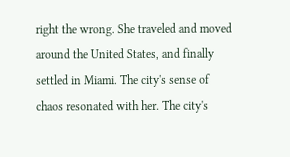right the wrong. She traveled and moved around the United States, and finally settled in Miami. The city's sense of chaos resonated with her. The city's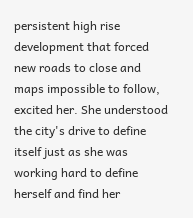persistent high rise development that forced new roads to close and maps impossible to follow, excited her. She understood the city's drive to define itself just as she was working hard to define herself and find her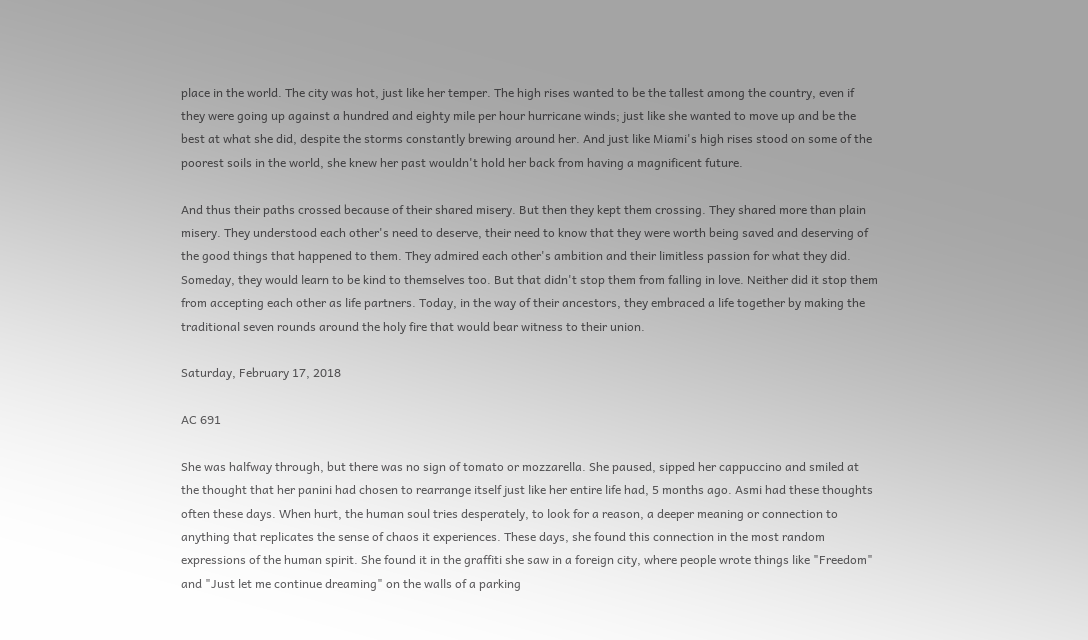place in the world. The city was hot, just like her temper. The high rises wanted to be the tallest among the country, even if they were going up against a hundred and eighty mile per hour hurricane winds; just like she wanted to move up and be the best at what she did, despite the storms constantly brewing around her. And just like Miami's high rises stood on some of the poorest soils in the world, she knew her past wouldn't hold her back from having a magnificent future.

And thus their paths crossed because of their shared misery. But then they kept them crossing. They shared more than plain misery. They understood each other's need to deserve, their need to know that they were worth being saved and deserving of the good things that happened to them. They admired each other's ambition and their limitless passion for what they did. Someday, they would learn to be kind to themselves too. But that didn't stop them from falling in love. Neither did it stop them from accepting each other as life partners. Today, in the way of their ancestors, they embraced a life together by making the traditional seven rounds around the holy fire that would bear witness to their union.

Saturday, February 17, 2018

AC 691

She was halfway through, but there was no sign of tomato or mozzarella. She paused, sipped her cappuccino and smiled at the thought that her panini had chosen to rearrange itself just like her entire life had, 5 months ago. Asmi had these thoughts often these days. When hurt, the human soul tries desperately, to look for a reason, a deeper meaning or connection to anything that replicates the sense of chaos it experiences. These days, she found this connection in the most random expressions of the human spirit. She found it in the graffiti she saw in a foreign city, where people wrote things like "Freedom" and "Just let me continue dreaming" on the walls of a parking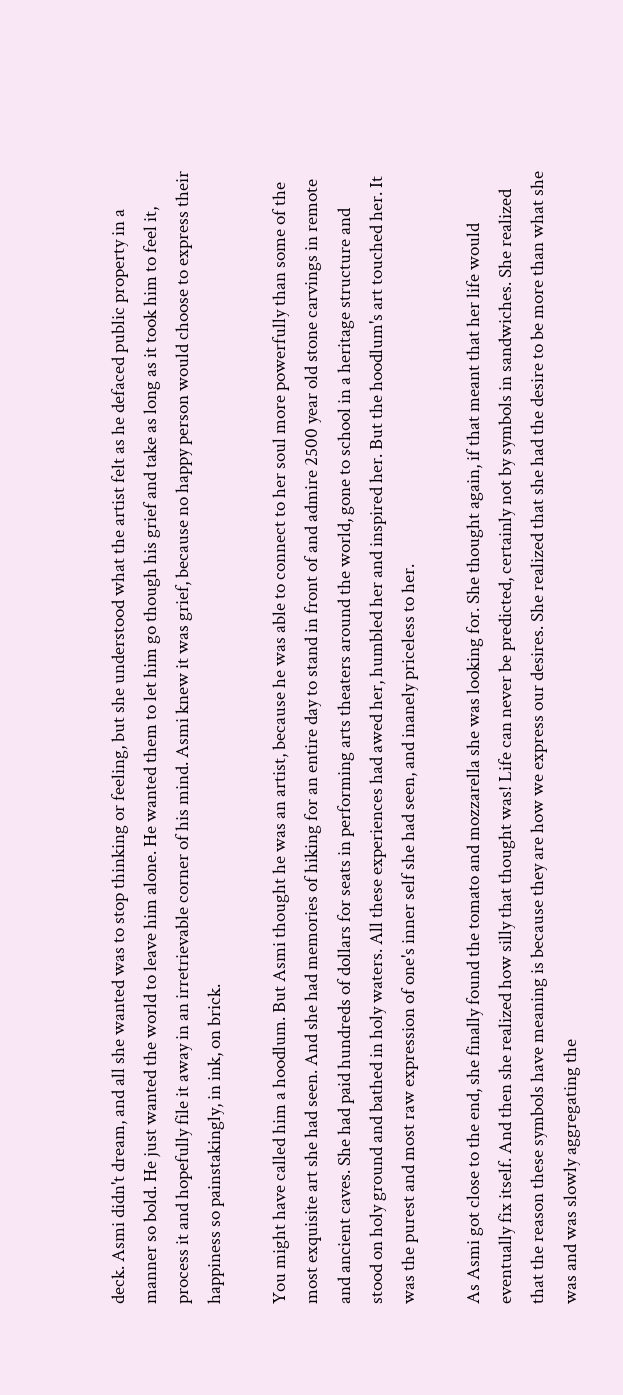deck. Asmi didn't dream, and all she wanted was to stop thinking or feeling, but she understood what the artist felt as he defaced public property in a manner so bold. He just wanted the world to leave him alone. He wanted them to let him go though his grief and take as long as it took him to feel it, process it and hopefully file it away in an irretrievable corner of his mind. Asmi knew it was grief, because no happy person would choose to express their happiness so painstakingly, in ink, on brick.

You might have called him a hoodlum. But Asmi thought he was an artist, because he was able to connect to her soul more powerfully than some of the most exquisite art she had seen. And she had memories of hiking for an entire day to stand in front of and admire 2500 year old stone carvings in remote and ancient caves. She had paid hundreds of dollars for seats in performing arts theaters around the world, gone to school in a heritage structure and stood on holy ground and bathed in holy waters. All these experiences had awed her, humbled her and inspired her. But the hoodlum's art touched her. It was the purest and most raw expression of one's inner self she had seen, and inanely priceless to her.

As Asmi got close to the end, she finally found the tomato and mozzarella she was looking for. She thought again, if that meant that her life would eventually fix itself. And then she realized how silly that thought was! Life can never be predicted, certainly not by symbols in sandwiches. She realized that the reason these symbols have meaning is because they are how we express our desires. She realized that she had the desire to be more than what she was and was slowly aggregating the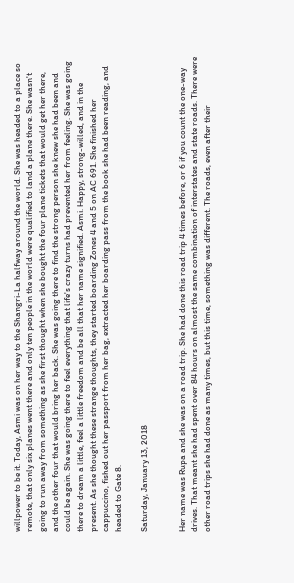willpower to be it. Today, Asmi was on her way to the Shangri-La halfway around the world. She was headed to a place so remote, that only six planes went there and only ten people in the world were qualified to land a plane there. She wasn't going to run away from something as she first thought when she bought the four plane tickets that would get her there, and the other four that would bring her back. She was going there to find the strong person she knew she had been and could be again. She was going there to feel everything that life's crazy turns had prevented her from feeling. She was going there to dream a little, feel a little freedom and be all that her name signified. Asmi. Happy, strong-willed, and in the present. As she thought these strange thoughts, they started boarding Zones 4 and 5 on AC 691. She finished her cappuccino, fished out her passport from her bag, extracted her boarding pass from the book she had been reading, and headed to Gate 8.

Saturday, January 13, 2018


Her name was Rupa and she was on a road trip. She had done this road trip 4 times before, or 6 if you count the one-way drives. That meant she had spent over 84 hours on almost the same combination of interstates and state roads. There were other road trips she had done as many times, but this time, something was different. The roads, even after their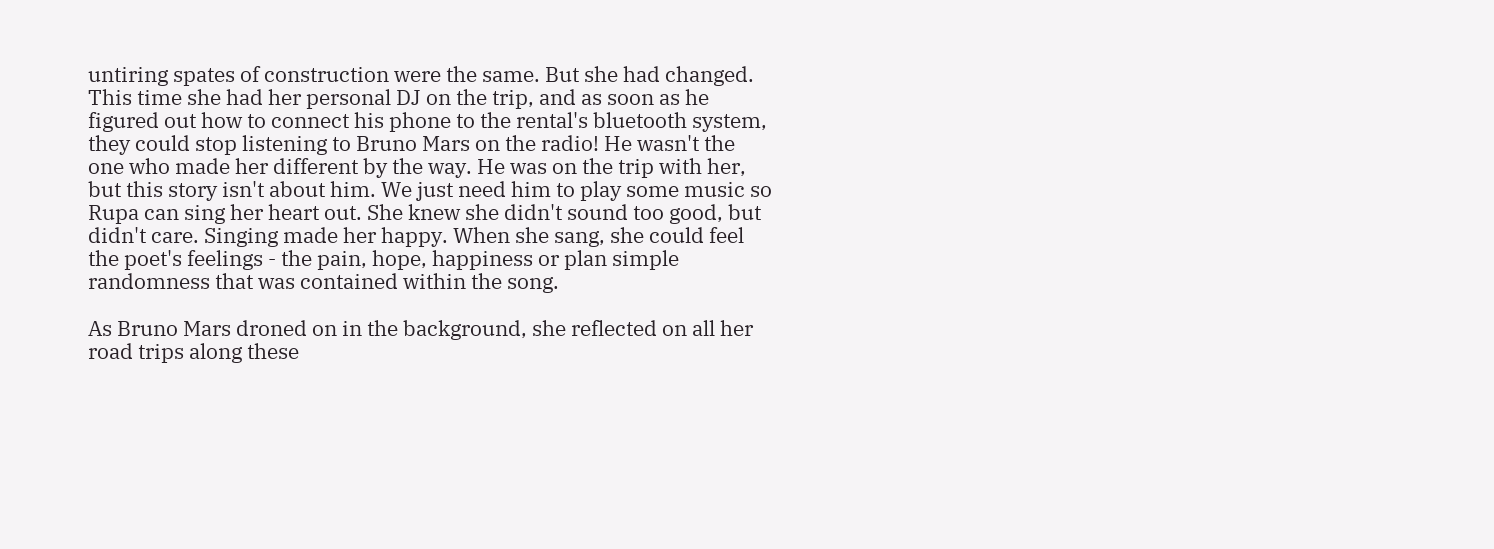untiring spates of construction were the same. But she had changed. This time she had her personal DJ on the trip, and as soon as he figured out how to connect his phone to the rental's bluetooth system, they could stop listening to Bruno Mars on the radio! He wasn't the one who made her different by the way. He was on the trip with her, but this story isn't about him. We just need him to play some music so Rupa can sing her heart out. She knew she didn't sound too good, but didn't care. Singing made her happy. When she sang, she could feel the poet's feelings - the pain, hope, happiness or plan simple randomness that was contained within the song.

As Bruno Mars droned on in the background, she reflected on all her road trips along these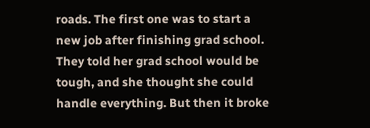roads. The first one was to start a new job after finishing grad school. They told her grad school would be tough, and she thought she could handle everything. But then it broke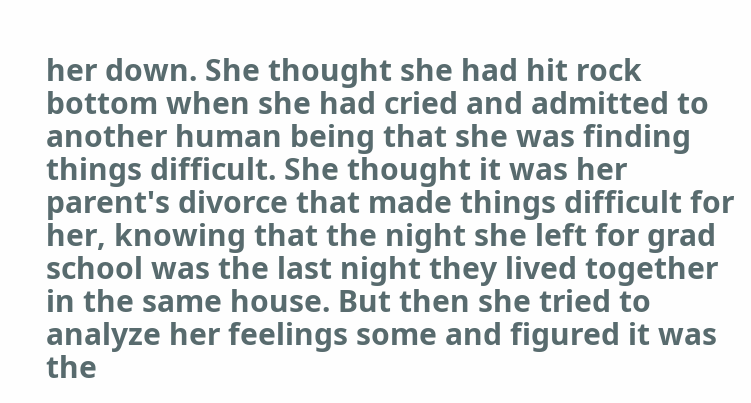her down. She thought she had hit rock bottom when she had cried and admitted to another human being that she was finding things difficult. She thought it was her parent's divorce that made things difficult for her, knowing that the night she left for grad school was the last night they lived together in the same house. But then she tried to analyze her feelings some and figured it was the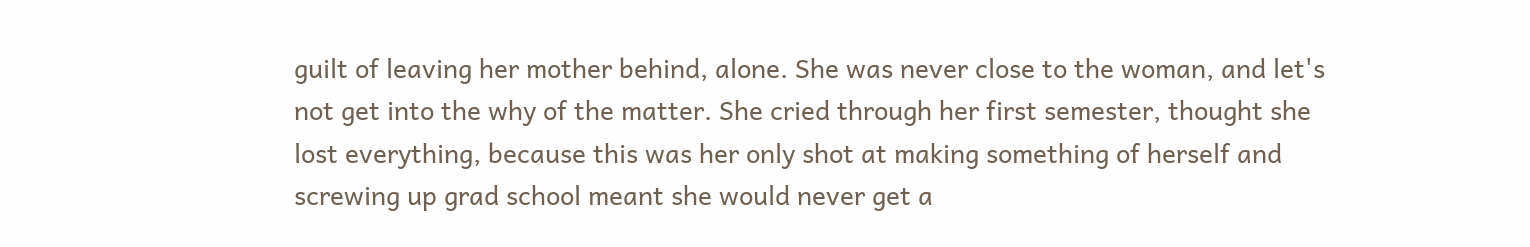guilt of leaving her mother behind, alone. She was never close to the woman, and let's not get into the why of the matter. She cried through her first semester, thought she lost everything, because this was her only shot at making something of herself and screwing up grad school meant she would never get a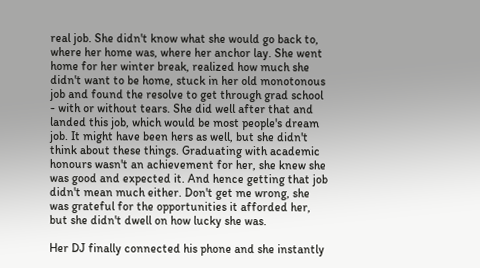real job. She didn't know what she would go back to, where her home was, where her anchor lay. She went home for her winter break, realized how much she didn't want to be home, stuck in her old monotonous job and found the resolve to get through grad school - with or without tears. She did well after that and landed this job, which would be most people's dream job. It might have been hers as well, but she didn't think about these things. Graduating with academic honours wasn't an achievement for her, she knew she was good and expected it. And hence getting that job didn't mean much either. Don't get me wrong, she was grateful for the opportunities it afforded her, but she didn't dwell on how lucky she was.

Her DJ finally connected his phone and she instantly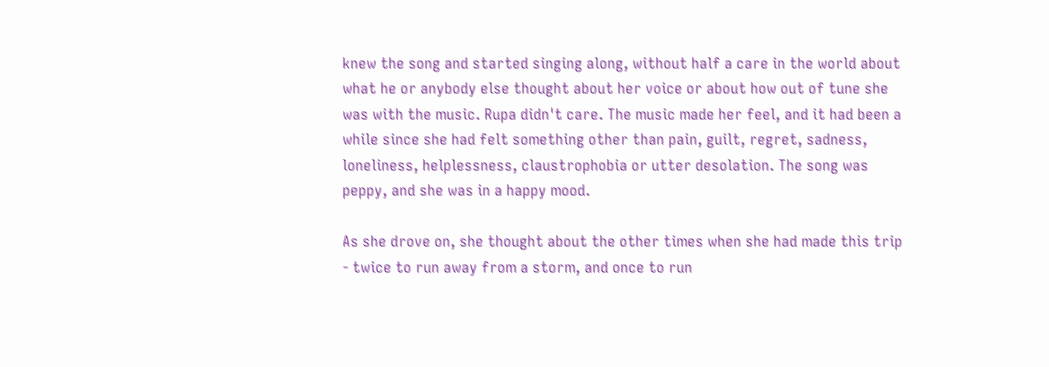knew the song and started singing along, without half a care in the world about what he or anybody else thought about her voice or about how out of tune she was with the music. Rupa didn't care. The music made her feel, and it had been a while since she had felt something other than pain, guilt, regret, sadness, loneliness, helplessness, claustrophobia or utter desolation. The song was peppy, and she was in a happy mood.

As she drove on, she thought about the other times when she had made this trip - twice to run away from a storm, and once to run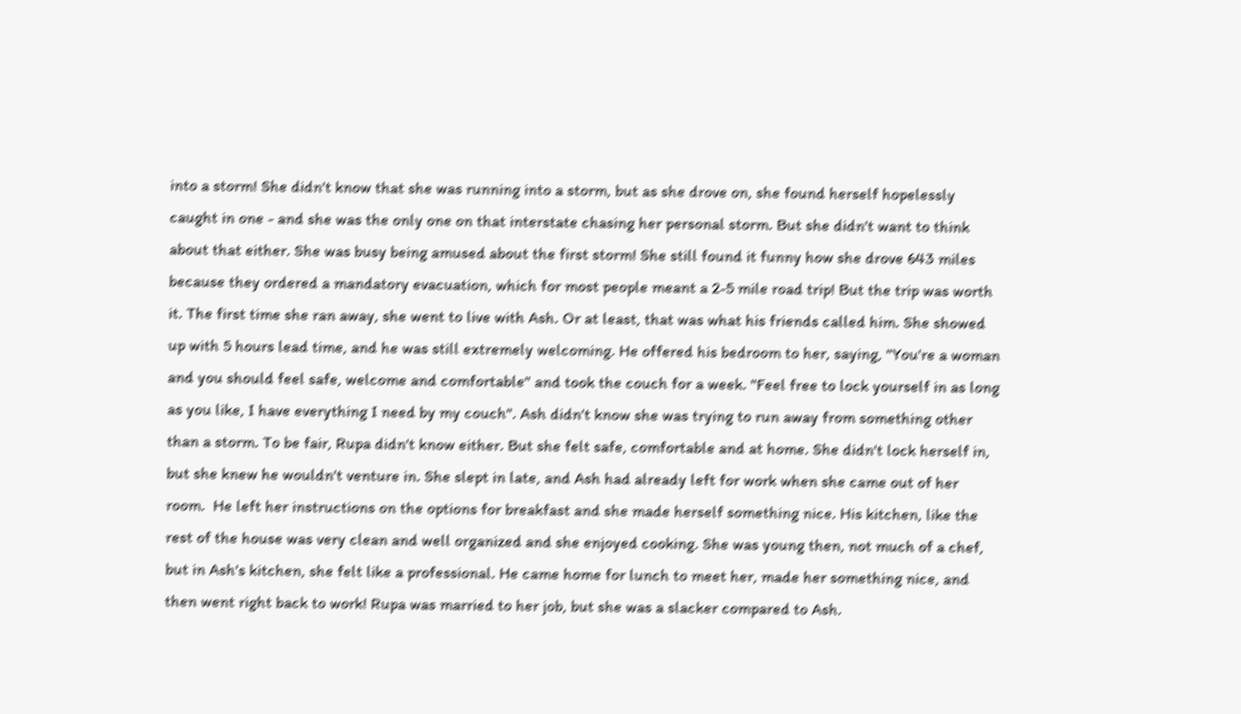into a storm! She didn't know that she was running into a storm, but as she drove on, she found herself hopelessly caught in one - and she was the only one on that interstate chasing her personal storm. But she didn't want to think about that either. She was busy being amused about the first storm! She still found it funny how she drove 643 miles because they ordered a mandatory evacuation, which for most people meant a 2-5 mile road trip! But the trip was worth it. The first time she ran away, she went to live with Ash. Or at least, that was what his friends called him. She showed up with 5 hours lead time, and he was still extremely welcoming. He offered his bedroom to her, saying, "You're a woman and you should feel safe, welcome and comfortable" and took the couch for a week. "Feel free to lock yourself in as long as you like, I have everything I need by my couch". Ash didn't know she was trying to run away from something other than a storm. To be fair, Rupa didn't know either. But she felt safe, comfortable and at home. She didn't lock herself in, but she knew he wouldn't venture in. She slept in late, and Ash had already left for work when she came out of her room.  He left her instructions on the options for breakfast and she made herself something nice. His kitchen, like the rest of the house was very clean and well organized and she enjoyed cooking. She was young then, not much of a chef, but in Ash's kitchen, she felt like a professional. He came home for lunch to meet her, made her something nice, and then went right back to work! Rupa was married to her job, but she was a slacker compared to Ash.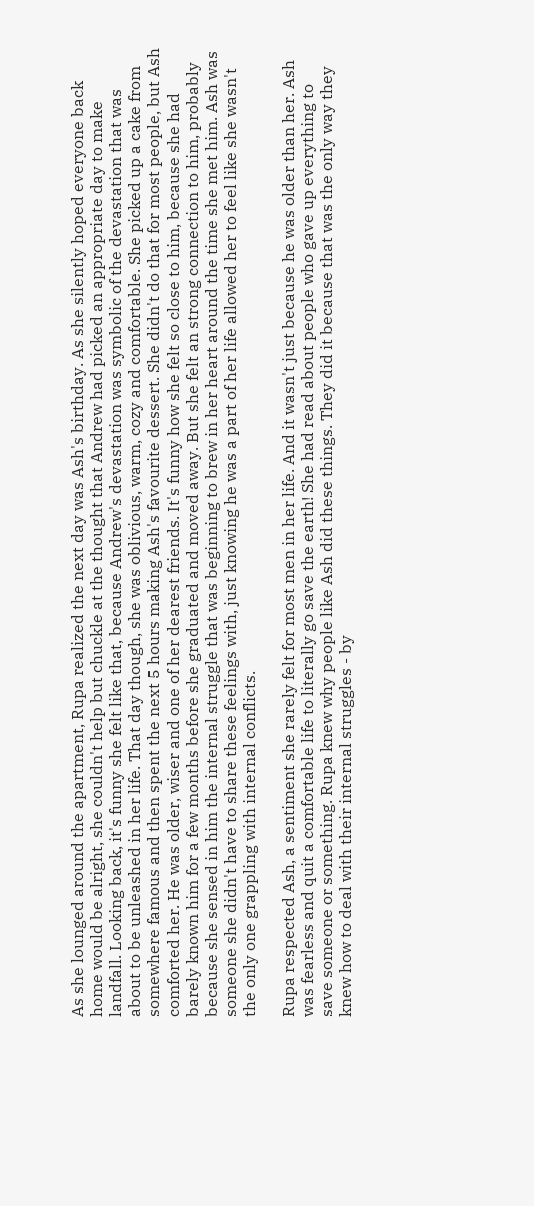As she lounged around the apartment, Rupa realized the next day was Ash's birthday. As she silently hoped everyone back home would be alright, she couldn't help but chuckle at the thought that Andrew had picked an appropriate day to make landfall. Looking back, it's funny she felt like that, because Andrew's devastation was symbolic of the devastation that was about to be unleashed in her life. That day though, she was oblivious, warm, cozy and comfortable. She picked up a cake from somewhere famous and then spent the next 5 hours making Ash's favourite dessert. She didn't do that for most people, but Ash comforted her. He was older, wiser and one of her dearest friends. It's funny how she felt so close to him, because she had barely known him for a few months before she graduated and moved away. But she felt an strong connection to him, probably because she sensed in him the internal struggle that was beginning to brew in her heart around the time she met him. Ash was someone she didn't have to share these feelings with, just knowing he was a part of her life allowed her to feel like she wasn't the only one grappling with internal conflicts.

Rupa respected Ash, a sentiment she rarely felt for most men in her life. And it wasn't just because he was older than her. Ash was fearless and quit a comfortable life to literally go save the earth! She had read about people who gave up everything to save someone or something. Rupa knew why people like Ash did these things. They did it because that was the only way they knew how to deal with their internal struggles - by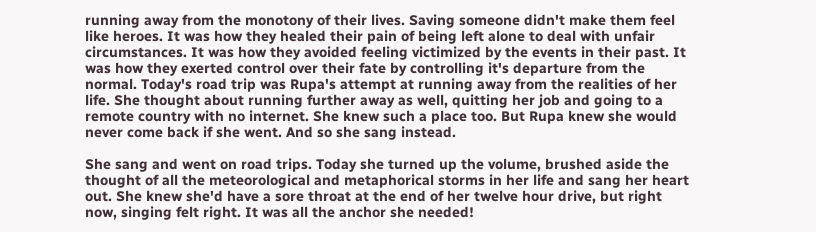running away from the monotony of their lives. Saving someone didn't make them feel like heroes. It was how they healed their pain of being left alone to deal with unfair circumstances. It was how they avoided feeling victimized by the events in their past. It was how they exerted control over their fate by controlling it's departure from the normal. Today's road trip was Rupa's attempt at running away from the realities of her life. She thought about running further away as well, quitting her job and going to a remote country with no internet. She knew such a place too. But Rupa knew she would never come back if she went. And so she sang instead.

She sang and went on road trips. Today she turned up the volume, brushed aside the thought of all the meteorological and metaphorical storms in her life and sang her heart out. She knew she'd have a sore throat at the end of her twelve hour drive, but right now, singing felt right. It was all the anchor she needed!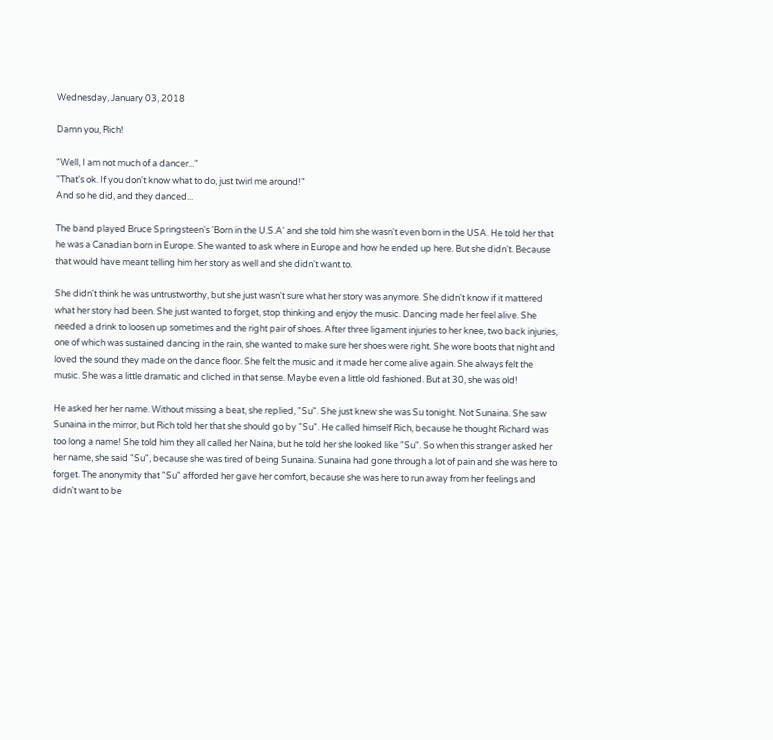Wednesday, January 03, 2018

Damn you, Rich!

"Well, I am not much of a dancer..."
"That's ok. If you don't know what to do, just twirl me around!"
And so he did, and they danced...

The band played Bruce Springsteen's 'Born in the U.S.A' and she told him she wasn't even born in the USA. He told her that he was a Canadian born in Europe. She wanted to ask where in Europe and how he ended up here. But she didn't. Because that would have meant telling him her story as well and she didn't want to.

She didn't think he was untrustworthy, but she just wasn't sure what her story was anymore. She didn't know if it mattered what her story had been. She just wanted to forget, stop thinking and enjoy the music. Dancing made her feel alive. She needed a drink to loosen up sometimes and the right pair of shoes. After three ligament injuries to her knee, two back injuries, one of which was sustained dancing in the rain, she wanted to make sure her shoes were right. She wore boots that night and loved the sound they made on the dance floor. She felt the music and it made her come alive again. She always felt the music. She was a little dramatic and cliched in that sense. Maybe even a little old fashioned. But at 30, she was old!

He asked her her name. Without missing a beat, she replied, "Su". She just knew she was Su tonight. Not Sunaina. She saw Sunaina in the mirror, but Rich told her that she should go by "Su". He called himself Rich, because he thought Richard was too long a name! She told him they all called her Naina, but he told her she looked like "Su". So when this stranger asked her her name, she said "Su", because she was tired of being Sunaina. Sunaina had gone through a lot of pain and she was here to forget. The anonymity that "Su" afforded her gave her comfort, because she was here to run away from her feelings and didn't want to be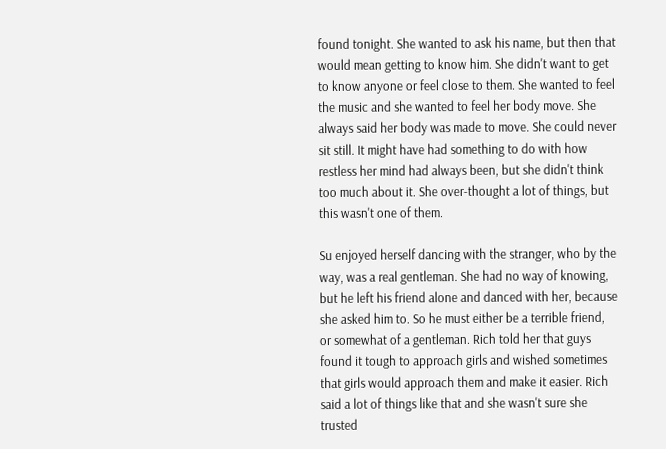found tonight. She wanted to ask his name, but then that would mean getting to know him. She didn't want to get to know anyone or feel close to them. She wanted to feel the music and she wanted to feel her body move. She always said her body was made to move. She could never sit still. It might have had something to do with how restless her mind had always been, but she didn't think too much about it. She over-thought a lot of things, but this wasn't one of them.

Su enjoyed herself dancing with the stranger, who by the way, was a real gentleman. She had no way of knowing, but he left his friend alone and danced with her, because she asked him to. So he must either be a terrible friend, or somewhat of a gentleman. Rich told her that guys found it tough to approach girls and wished sometimes that girls would approach them and make it easier. Rich said a lot of things like that and she wasn't sure she trusted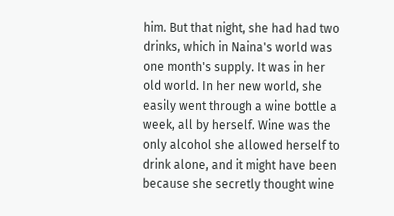him. But that night, she had had two drinks, which in Naina's world was one month's supply. It was in her old world. In her new world, she easily went through a wine bottle a week, all by herself. Wine was the only alcohol she allowed herself to drink alone, and it might have been because she secretly thought wine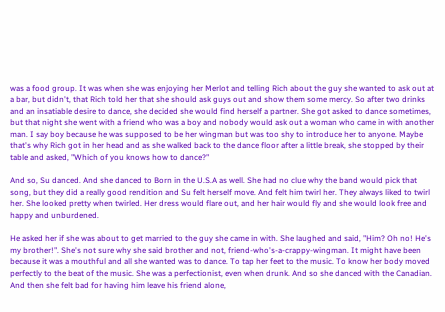was a food group. It was when she was enjoying her Merlot and telling Rich about the guy she wanted to ask out at a bar, but didn't, that Rich told her that she should ask guys out and show them some mercy. So after two drinks and an insatiable desire to dance, she decided she would find herself a partner. She got asked to dance sometimes, but that night she went with a friend who was a boy and nobody would ask out a woman who came in with another man. I say boy because he was supposed to be her wingman but was too shy to introduce her to anyone. Maybe that's why Rich got in her head and as she walked back to the dance floor after a little break, she stopped by their table and asked, "Which of you knows how to dance?"

And so, Su danced. And she danced to Born in the U.S.A as well. She had no clue why the band would pick that song, but they did a really good rendition and Su felt herself move. And felt him twirl her. They always liked to twirl her. She looked pretty when twirled. Her dress would flare out, and her hair would fly and she would look free and happy and unburdened.

He asked her if she was about to get married to the guy she came in with. She laughed and said, "Him? Oh no! He's my brother!". She's not sure why she said brother and not, friend-who's-a-crappy-wingman. It might have been because it was a mouthful and all she wanted was to dance. To tap her feet to the music. To know her body moved perfectly to the beat of the music. She was a perfectionist, even when drunk. And so she danced with the Canadian. And then she felt bad for having him leave his friend alone,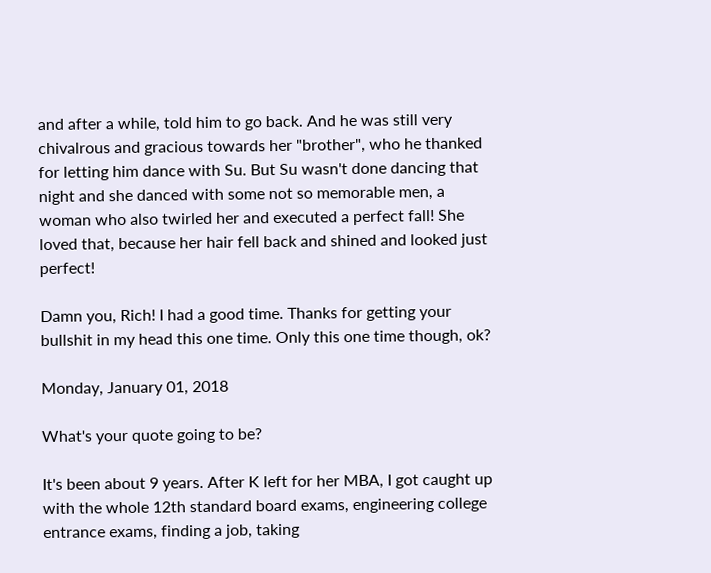and after a while, told him to go back. And he was still very chivalrous and gracious towards her "brother", who he thanked for letting him dance with Su. But Su wasn't done dancing that night and she danced with some not so memorable men, a woman who also twirled her and executed a perfect fall! She loved that, because her hair fell back and shined and looked just perfect!

Damn you, Rich! I had a good time. Thanks for getting your bullshit in my head this one time. Only this one time though, ok?

Monday, January 01, 2018

What's your quote going to be?

It's been about 9 years. After K left for her MBA, I got caught up with the whole 12th standard board exams, engineering college entrance exams, finding a job, taking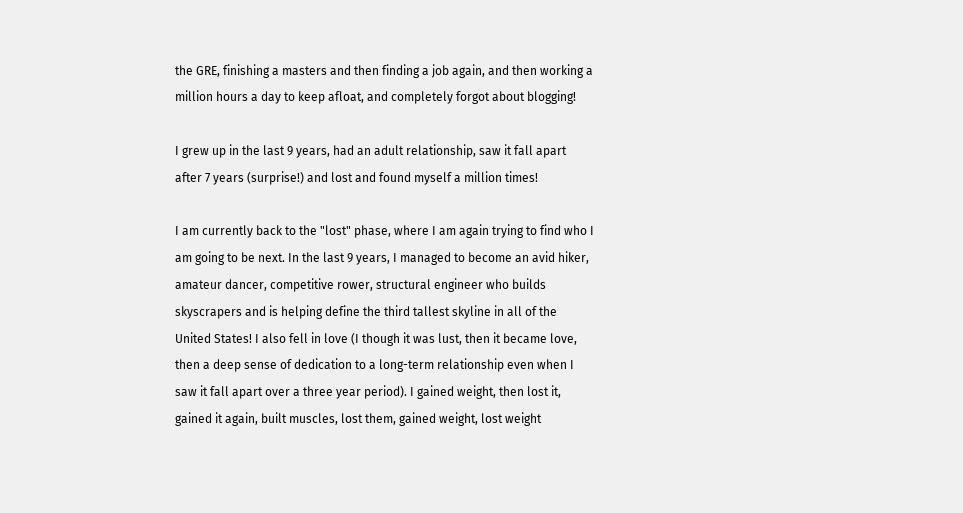the GRE, finishing a masters and then finding a job again, and then working a million hours a day to keep afloat, and completely forgot about blogging!

I grew up in the last 9 years, had an adult relationship, saw it fall apart after 7 years (surprise!) and lost and found myself a million times!

I am currently back to the "lost" phase, where I am again trying to find who I am going to be next. In the last 9 years, I managed to become an avid hiker, amateur dancer, competitive rower, structural engineer who builds skyscrapers and is helping define the third tallest skyline in all of the United States! I also fell in love (I though it was lust, then it became love, then a deep sense of dedication to a long-term relationship even when I saw it fall apart over a three year period). I gained weight, then lost it, gained it again, built muscles, lost them, gained weight, lost weight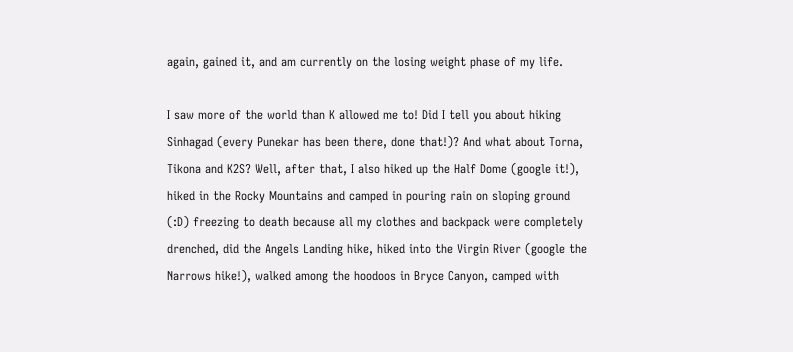again, gained it, and am currently on the losing weight phase of my life.

I saw more of the world than K allowed me to! Did I tell you about hiking Sinhagad (every Punekar has been there, done that!)? And what about Torna, Tikona and K2S? Well, after that, I also hiked up the Half Dome (google it!), hiked in the Rocky Mountains and camped in pouring rain on sloping ground (:D) freezing to death because all my clothes and backpack were completely drenched, did the Angels Landing hike, hiked into the Virgin River (google the Narrows hike!), walked among the hoodoos in Bryce Canyon, camped with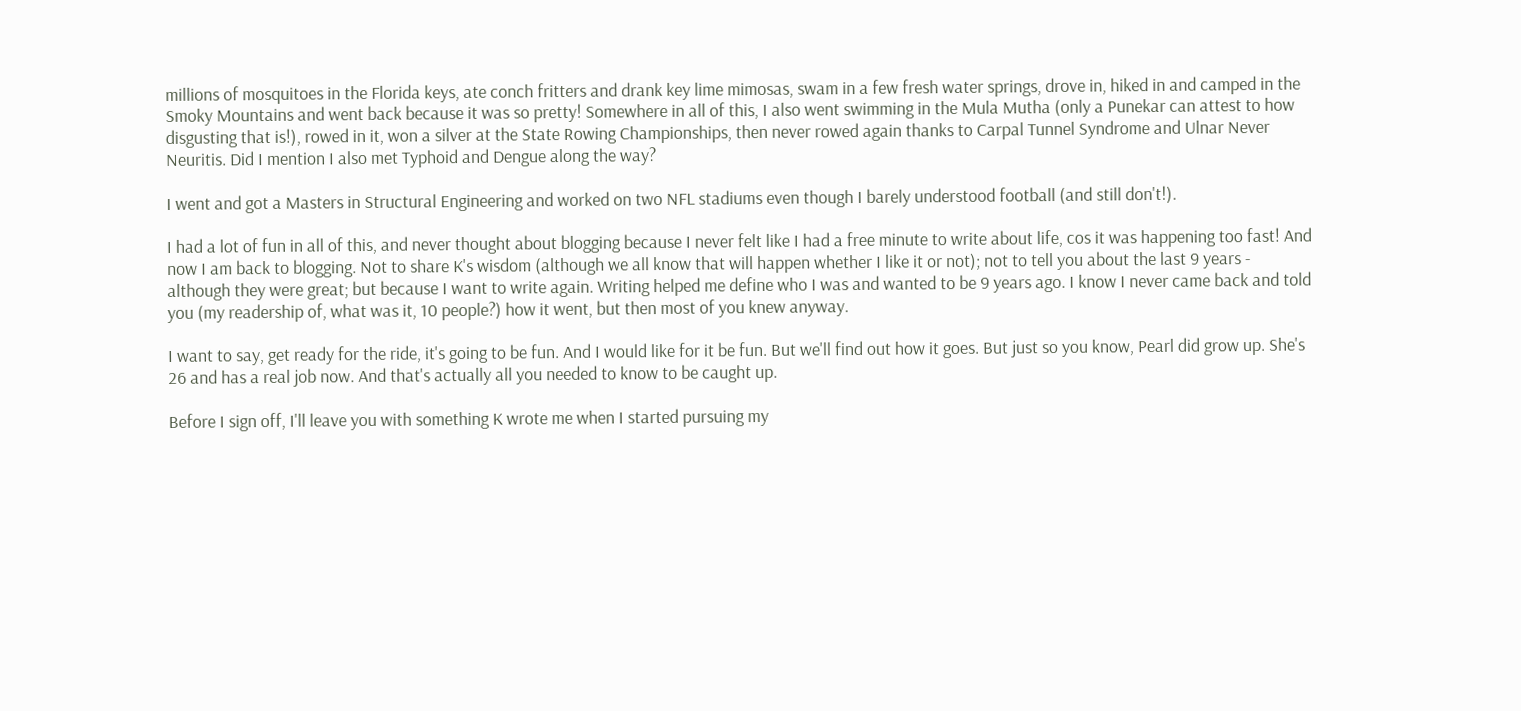millions of mosquitoes in the Florida keys, ate conch fritters and drank key lime mimosas, swam in a few fresh water springs, drove in, hiked in and camped in the Smoky Mountains and went back because it was so pretty! Somewhere in all of this, I also went swimming in the Mula Mutha (only a Punekar can attest to how disgusting that is!), rowed in it, won a silver at the State Rowing Championships, then never rowed again thanks to Carpal Tunnel Syndrome and Ulnar Never Neuritis. Did I mention I also met Typhoid and Dengue along the way?

I went and got a Masters in Structural Engineering and worked on two NFL stadiums even though I barely understood football (and still don't!).

I had a lot of fun in all of this, and never thought about blogging because I never felt like I had a free minute to write about life, cos it was happening too fast! And now I am back to blogging. Not to share K's wisdom (although we all know that will happen whether I like it or not); not to tell you about the last 9 years - although they were great; but because I want to write again. Writing helped me define who I was and wanted to be 9 years ago. I know I never came back and told you (my readership of, what was it, 10 people?) how it went, but then most of you knew anyway.

I want to say, get ready for the ride, it's going to be fun. And I would like for it be fun. But we'll find out how it goes. But just so you know, Pearl did grow up. She's 26 and has a real job now. And that's actually all you needed to know to be caught up.

Before I sign off, I'll leave you with something K wrote me when I started pursuing my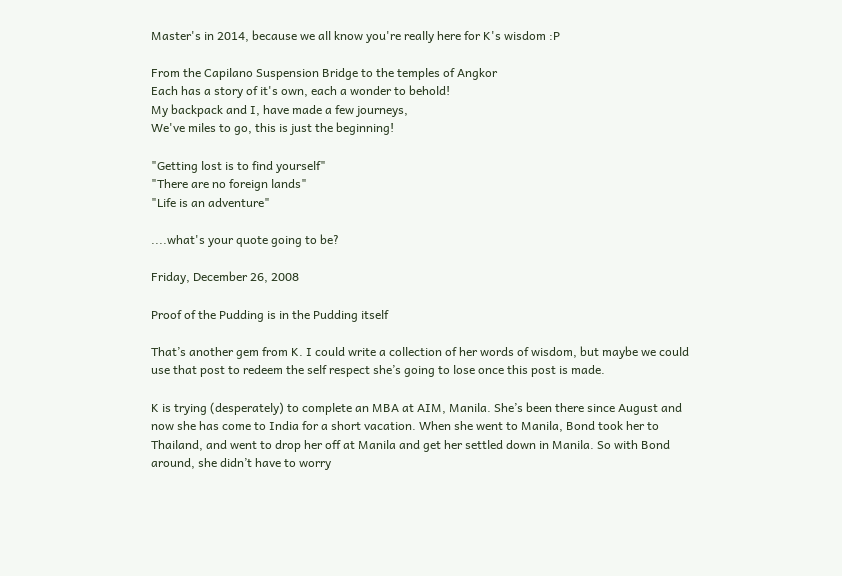Master's in 2014, because we all know you're really here for K's wisdom :P

From the Capilano Suspension Bridge to the temples of Angkor
Each has a story of it's own, each a wonder to behold!
My backpack and I, have made a few journeys,
We've miles to go, this is just the beginning!

"Getting lost is to find yourself"
"There are no foreign lands"
"Life is an adventure"

....what's your quote going to be?

Friday, December 26, 2008

Proof of the Pudding is in the Pudding itself

That’s another gem from K. I could write a collection of her words of wisdom, but maybe we could use that post to redeem the self respect she’s going to lose once this post is made.

K is trying (desperately) to complete an MBA at AIM, Manila. She’s been there since August and now she has come to India for a short vacation. When she went to Manila, Bond took her to Thailand, and went to drop her off at Manila and get her settled down in Manila. So with Bond around, she didn’t have to worry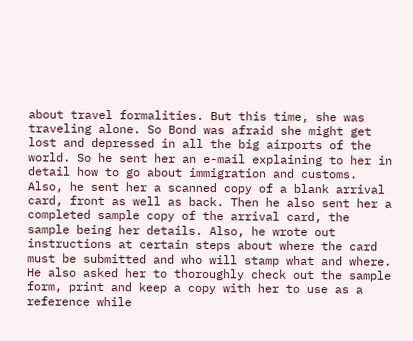about travel formalities. But this time, she was traveling alone. So Bond was afraid she might get lost and depressed in all the big airports of the world. So he sent her an e-mail explaining to her in detail how to go about immigration and customs. Also, he sent her a scanned copy of a blank arrival card, front as well as back. Then he also sent her a completed sample copy of the arrival card, the sample being her details. Also, he wrote out instructions at certain steps about where the card must be submitted and who will stamp what and where. He also asked her to thoroughly check out the sample form, print and keep a copy with her to use as a reference while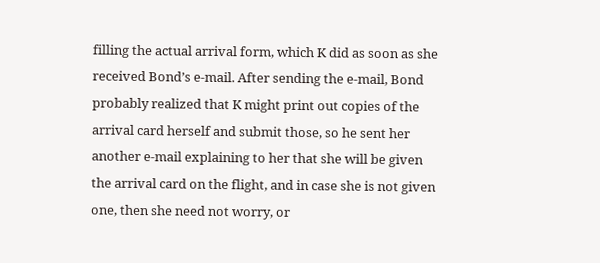filling the actual arrival form, which K did as soon as she received Bond’s e-mail. After sending the e-mail, Bond probably realized that K might print out copies of the arrival card herself and submit those, so he sent her another e-mail explaining to her that she will be given the arrival card on the flight, and in case she is not given one, then she need not worry, or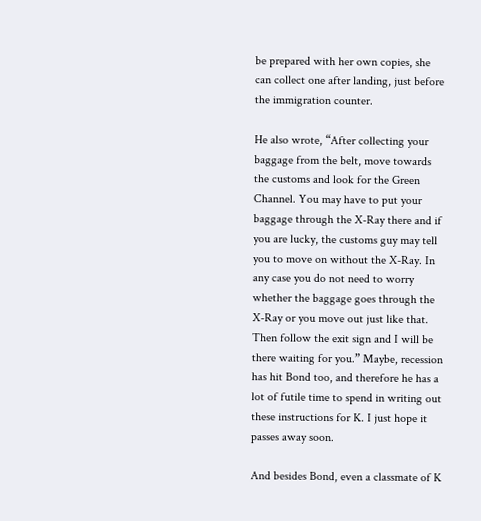be prepared with her own copies, she can collect one after landing, just before the immigration counter.

He also wrote, “After collecting your baggage from the belt, move towards the customs and look for the Green Channel. You may have to put your baggage through the X-Ray there and if you are lucky, the customs guy may tell you to move on without the X-Ray. In any case you do not need to worry whether the baggage goes through the X-Ray or you move out just like that. Then follow the exit sign and I will be there waiting for you.” Maybe, recession has hit Bond too, and therefore he has a lot of futile time to spend in writing out these instructions for K. I just hope it passes away soon.

And besides Bond, even a classmate of K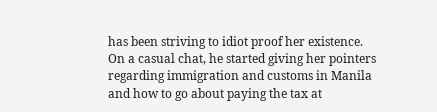has been striving to idiot proof her existence. On a casual chat, he started giving her pointers regarding immigration and customs in Manila and how to go about paying the tax at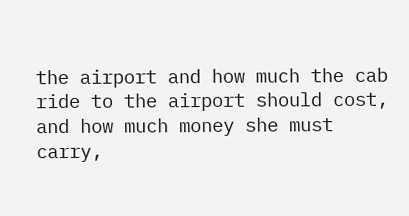the airport and how much the cab ride to the airport should cost, and how much money she must carry,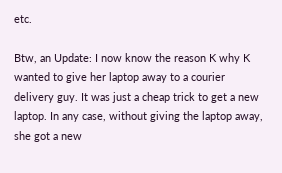etc.

Btw, an Update: I now know the reason K why K wanted to give her laptop away to a courier delivery guy. It was just a cheap trick to get a new laptop. In any case, without giving the laptop away, she got a new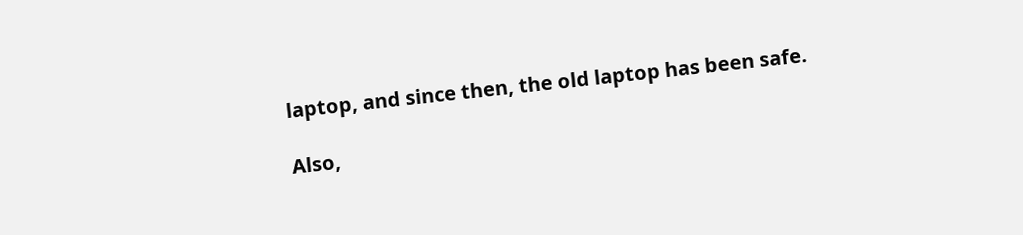laptop, and since then, the old laptop has been safe.

Also,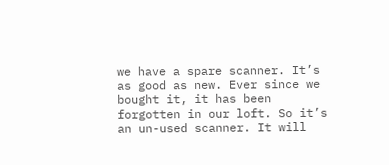we have a spare scanner. It’s as good as new. Ever since we bought it, it has been forgotten in our loft. So it’s an un-used scanner. It will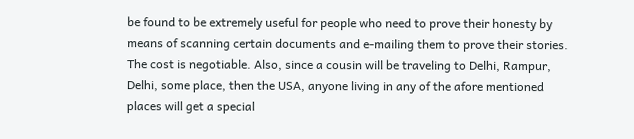be found to be extremely useful for people who need to prove their honesty by means of scanning certain documents and e-mailing them to prove their stories. The cost is negotiable. Also, since a cousin will be traveling to Delhi, Rampur, Delhi, some place, then the USA, anyone living in any of the afore mentioned places will get a special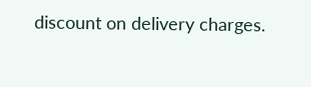discount on delivery charges.